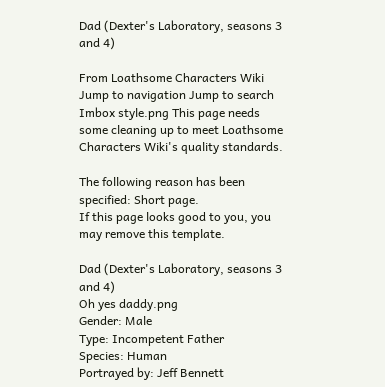Dad (Dexter's Laboratory, seasons 3 and 4)

From Loathsome Characters Wiki
Jump to navigation Jump to search
Imbox style.png This page needs some cleaning up to meet Loathsome Characters Wiki's quality standards.

The following reason has been specified: Short page.
If this page looks good to you, you may remove this template.

Dad (Dexter's Laboratory, seasons 3 and 4)
Oh yes daddy.png
Gender: Male
Type: Incompetent Father
Species: Human
Portrayed by: Jeff Bennett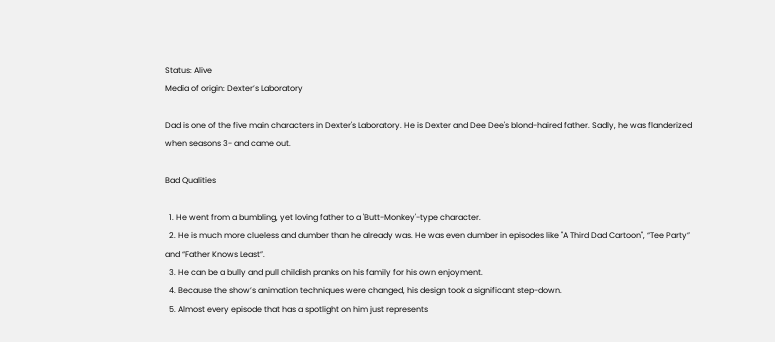Status: Alive
Media of origin: Dexter’s Laboratory

Dad is one of the five main characters in Dexter's Laboratory. He is Dexter and Dee Dee's blond-haired father. Sadly, he was flanderized when seasons 3- and came out.

Bad Qualities

  1. He went from a bumbling, yet loving father to a 'Butt-Monkey'-type character.
  2. He is much more clueless and dumber than he already was. He was even dumber in episodes like "A Third Dad Cartoon", “Tee Party” and “Father Knows Least”.
  3. He can be a bully and pull childish pranks on his family for his own enjoyment.
  4. Because the show’s animation techniques were changed, his design took a significant step-down.
  5. Almost every episode that has a spotlight on him just represents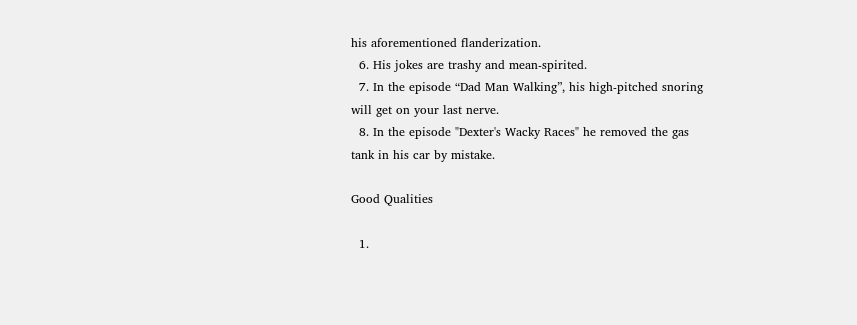his aforementioned flanderization.
  6. His jokes are trashy and mean-spirited.
  7. In the episode “Dad Man Walking”, his high-pitched snoring will get on your last nerve.
  8. In the episode "Dexter's Wacky Races" he removed the gas tank in his car by mistake.

Good Qualities

  1.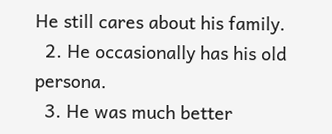He still cares about his family.
  2. He occasionally has his old persona.
  3. He was much better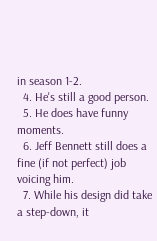in season 1-2.
  4. He's still a good person.
  5. He does have funny moments.
  6. Jeff Bennett still does a fine (if not perfect) job voicing him.
  7. While his design did take a step-down, it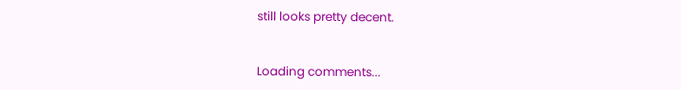still looks pretty decent.


Loading comments...